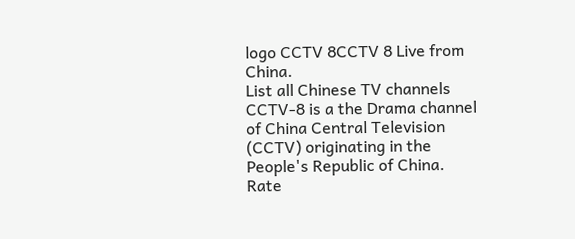logo CCTV 8CCTV 8 Live from China.
List all Chinese TV channels
CCTV-8 is a the Drama channel of China Central Television (CCTV) originating in the People's Republic of China.
Rate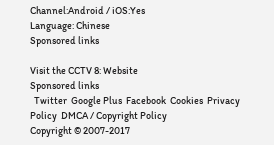Channel:Android / iOS:Yes
Language: Chinese
Sponsored links

Visit the CCTV 8: Website
Sponsored links
  Twitter  Google Plus  Facebook  Cookies  Privacy Policy  DMCA / Copyright Policy
Copyright © 2007-2017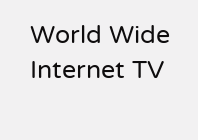World Wide Internet TV